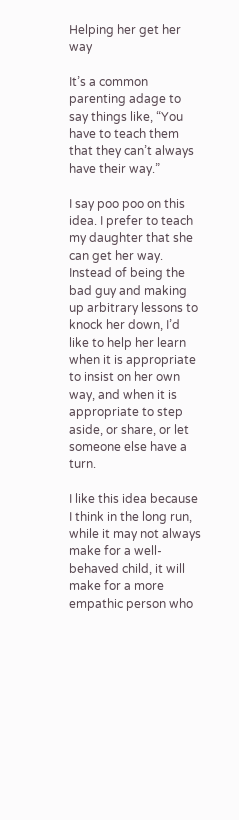Helping her get her way

It’s a common parenting adage to say things like, “You have to teach them that they can’t always have their way.”

I say poo poo on this idea. I prefer to teach my daughter that she can get her way. Instead of being the bad guy and making up arbitrary lessons to knock her down, I’d like to help her learn when it is appropriate to insist on her own way, and when it is appropriate to step aside, or share, or let someone else have a turn.

I like this idea because I think in the long run, while it may not always make for a well-behaved child, it will make for a more empathic person who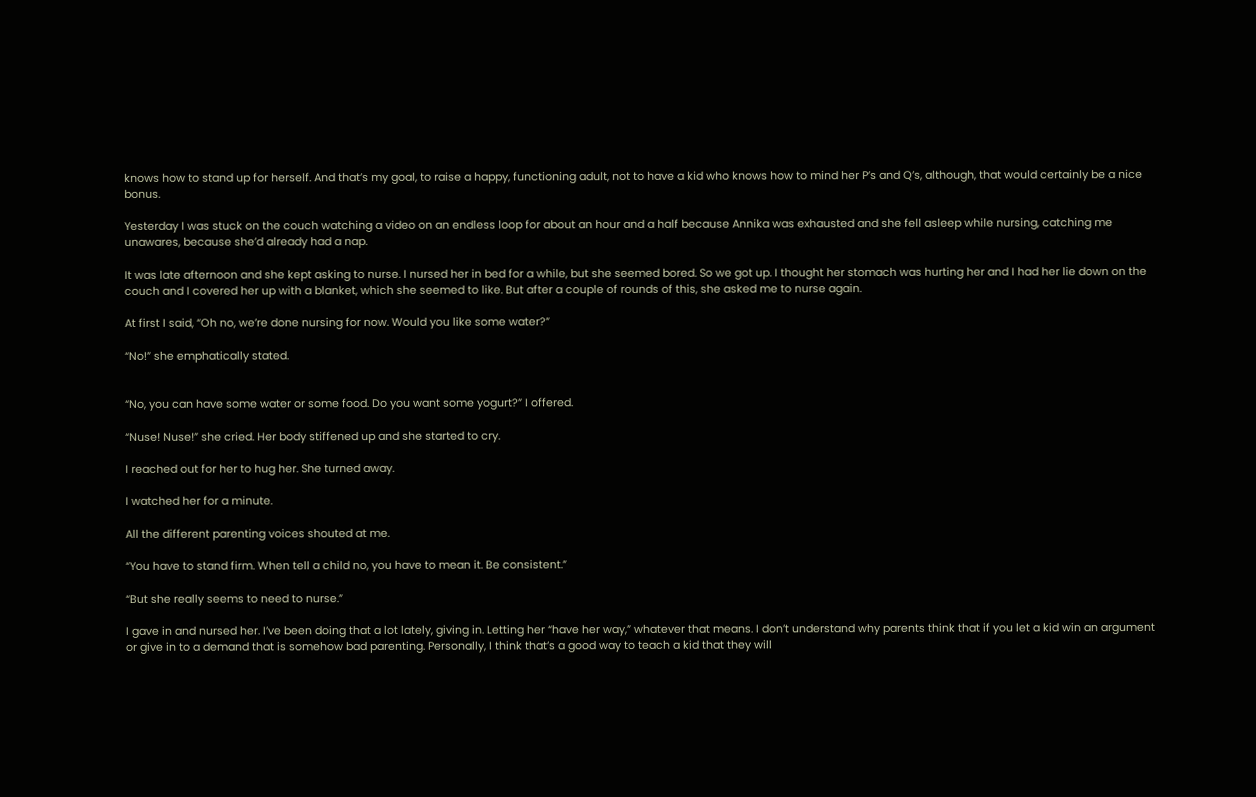knows how to stand up for herself. And that’s my goal, to raise a happy, functioning adult, not to have a kid who knows how to mind her P’s and Q’s, although, that would certainly be a nice bonus.

Yesterday I was stuck on the couch watching a video on an endless loop for about an hour and a half because Annika was exhausted and she fell asleep while nursing, catching me unawares, because she’d already had a nap.

It was late afternoon and she kept asking to nurse. I nursed her in bed for a while, but she seemed bored. So we got up. I thought her stomach was hurting her and I had her lie down on the couch and I covered her up with a blanket, which she seemed to like. But after a couple of rounds of this, she asked me to nurse again.

At first I said, “Oh no, we’re done nursing for now. Would you like some water?”

“No!” she emphatically stated.


“No, you can have some water or some food. Do you want some yogurt?” I offered.

“Nuse! Nuse!” she cried. Her body stiffened up and she started to cry.

I reached out for her to hug her. She turned away.

I watched her for a minute.

All the different parenting voices shouted at me.

“You have to stand firm. When tell a child no, you have to mean it. Be consistent.”

“But she really seems to need to nurse.”

I gave in and nursed her. I’ve been doing that a lot lately, giving in. Letting her “have her way,” whatever that means. I don’t understand why parents think that if you let a kid win an argument or give in to a demand that is somehow bad parenting. Personally, I think that’s a good way to teach a kid that they will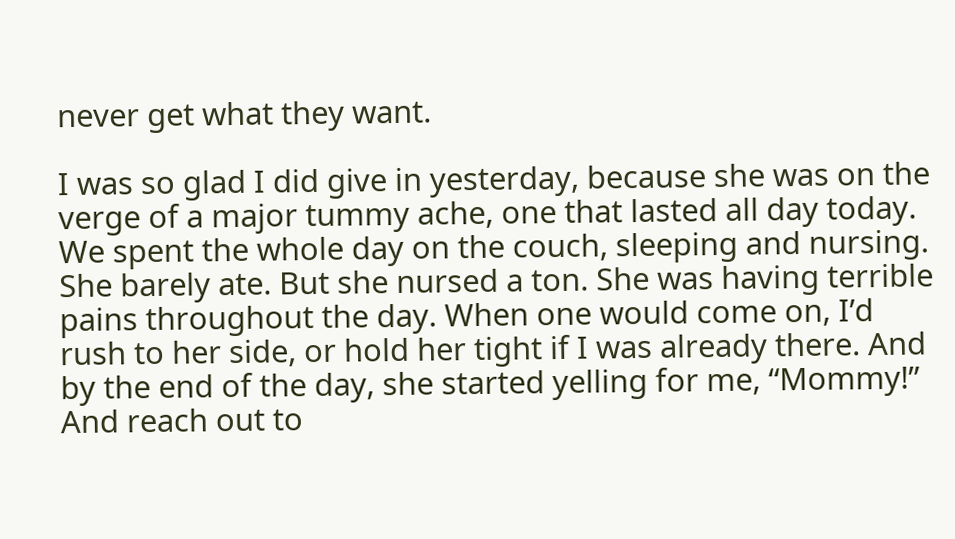never get what they want.

I was so glad I did give in yesterday, because she was on the verge of a major tummy ache, one that lasted all day today. We spent the whole day on the couch, sleeping and nursing. She barely ate. But she nursed a ton. She was having terrible pains throughout the day. When one would come on, I’d rush to her side, or hold her tight if I was already there. And by the end of the day, she started yelling for me, “Mommy!” And reach out to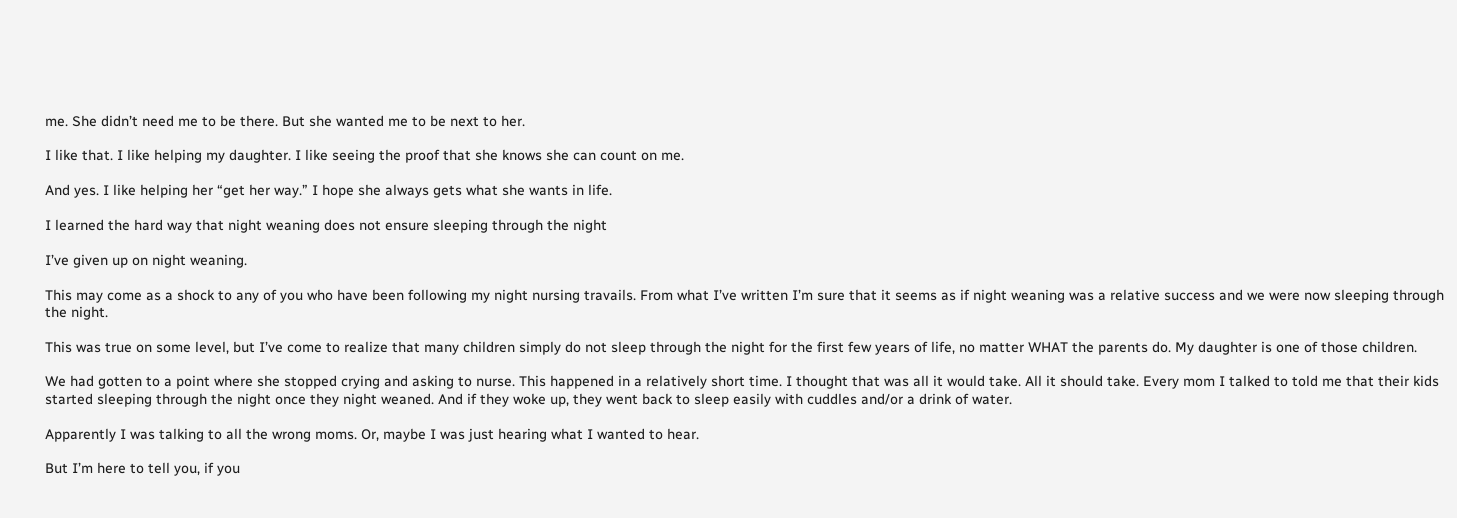me. She didn’t need me to be there. But she wanted me to be next to her.

I like that. I like helping my daughter. I like seeing the proof that she knows she can count on me.

And yes. I like helping her “get her way.” I hope she always gets what she wants in life.

I learned the hard way that night weaning does not ensure sleeping through the night

I’ve given up on night weaning.

This may come as a shock to any of you who have been following my night nursing travails. From what I’ve written I’m sure that it seems as if night weaning was a relative success and we were now sleeping through the night.

This was true on some level, but I’ve come to realize that many children simply do not sleep through the night for the first few years of life, no matter WHAT the parents do. My daughter is one of those children.

We had gotten to a point where she stopped crying and asking to nurse. This happened in a relatively short time. I thought that was all it would take. All it should take. Every mom I talked to told me that their kids started sleeping through the night once they night weaned. And if they woke up, they went back to sleep easily with cuddles and/or a drink of water.

Apparently I was talking to all the wrong moms. Or, maybe I was just hearing what I wanted to hear.

But I’m here to tell you, if you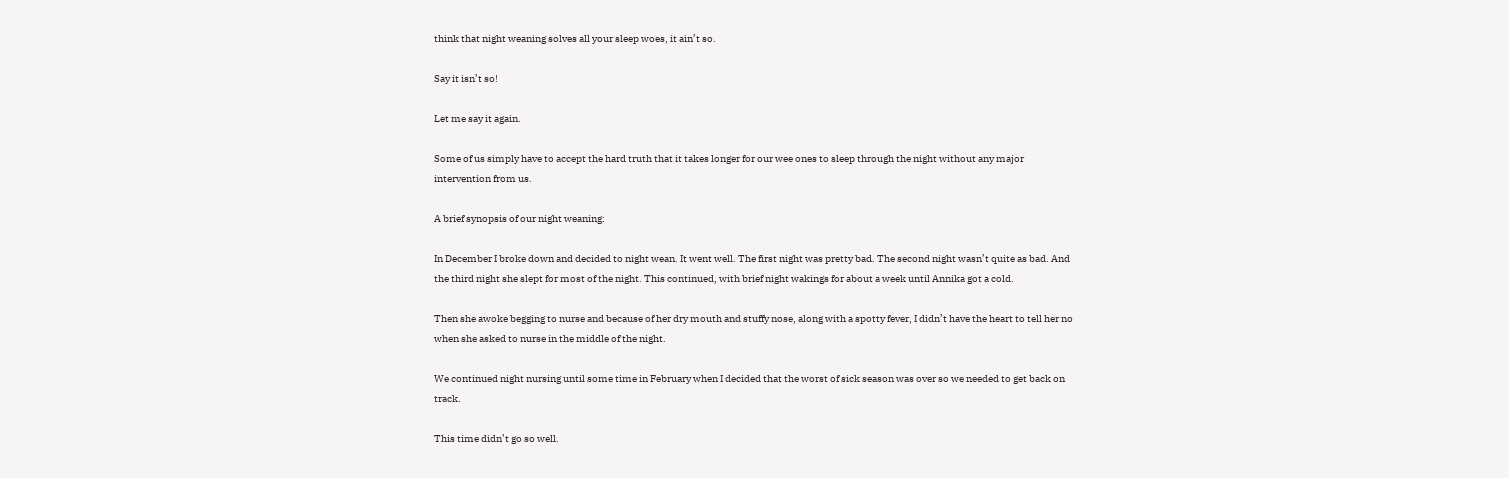think that night weaning solves all your sleep woes, it ain’t so.

Say it isn’t so!

Let me say it again.

Some of us simply have to accept the hard truth that it takes longer for our wee ones to sleep through the night without any major intervention from us.

A brief synopsis of our night weaning:

In December I broke down and decided to night wean. It went well. The first night was pretty bad. The second night wasn’t quite as bad. And the third night she slept for most of the night. This continued, with brief night wakings for about a week until Annika got a cold.

Then she awoke begging to nurse and because of her dry mouth and stuffy nose, along with a spotty fever, I didn’t have the heart to tell her no when she asked to nurse in the middle of the night.

We continued night nursing until some time in February when I decided that the worst of sick season was over so we needed to get back on track.

This time didn’t go so well.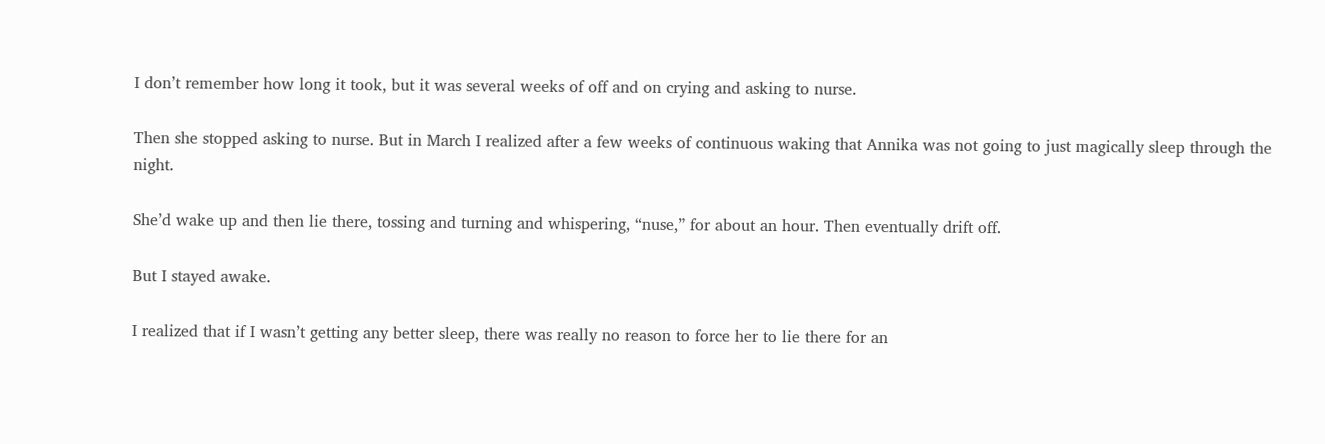I don’t remember how long it took, but it was several weeks of off and on crying and asking to nurse.

Then she stopped asking to nurse. But in March I realized after a few weeks of continuous waking that Annika was not going to just magically sleep through the night.

She’d wake up and then lie there, tossing and turning and whispering, “nuse,” for about an hour. Then eventually drift off.

But I stayed awake.

I realized that if I wasn’t getting any better sleep, there was really no reason to force her to lie there for an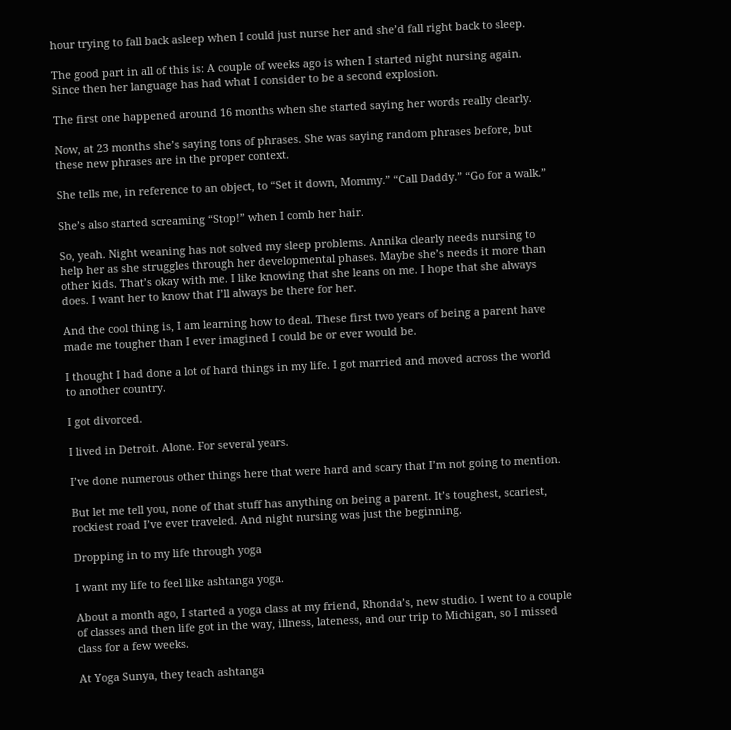hour trying to fall back asleep when I could just nurse her and she’d fall right back to sleep.

The good part in all of this is: A couple of weeks ago is when I started night nursing again. Since then her language has had what I consider to be a second explosion.

The first one happened around 16 months when she started saying her words really clearly.

Now, at 23 months she’s saying tons of phrases. She was saying random phrases before, but these new phrases are in the proper context.

She tells me, in reference to an object, to “Set it down, Mommy.” “Call Daddy.” “Go for a walk.”

She’s also started screaming “Stop!” when I comb her hair.

So, yeah. Night weaning has not solved my sleep problems. Annika clearly needs nursing to help her as she struggles through her developmental phases. Maybe she’s needs it more than other kids. That’s okay with me. I like knowing that she leans on me. I hope that she always does. I want her to know that I’ll always be there for her.

And the cool thing is, I am learning how to deal. These first two years of being a parent have made me tougher than I ever imagined I could be or ever would be.

I thought I had done a lot of hard things in my life. I got married and moved across the world to another country.

I got divorced.

I lived in Detroit. Alone. For several years.

I’ve done numerous other things here that were hard and scary that I’m not going to mention.

But let me tell you, none of that stuff has anything on being a parent. It’s toughest, scariest, rockiest road I’ve ever traveled. And night nursing was just the beginning.

Dropping in to my life through yoga

I want my life to feel like ashtanga yoga.

About a month ago, I started a yoga class at my friend, Rhonda’s, new studio. I went to a couple of classes and then life got in the way, illness, lateness, and our trip to Michigan, so I missed class for a few weeks.

At Yoga Sunya, they teach ashtanga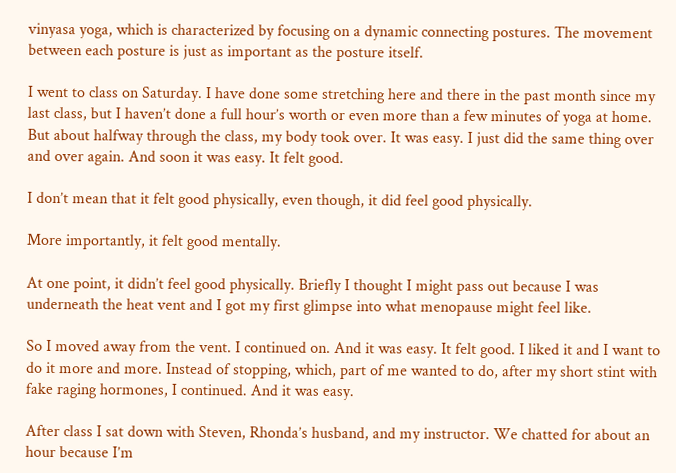vinyasa yoga, which is characterized by focusing on a dynamic connecting postures. The movement between each posture is just as important as the posture itself.

I went to class on Saturday. I have done some stretching here and there in the past month since my last class, but I haven’t done a full hour’s worth or even more than a few minutes of yoga at home. But about halfway through the class, my body took over. It was easy. I just did the same thing over and over again. And soon it was easy. It felt good.

I don’t mean that it felt good physically, even though, it did feel good physically.

More importantly, it felt good mentally.

At one point, it didn’t feel good physically. Briefly I thought I might pass out because I was underneath the heat vent and I got my first glimpse into what menopause might feel like.

So I moved away from the vent. I continued on. And it was easy. It felt good. I liked it and I want to do it more and more. Instead of stopping, which, part of me wanted to do, after my short stint with fake raging hormones, I continued. And it was easy.

After class I sat down with Steven, Rhonda’s husband, and my instructor. We chatted for about an hour because I’m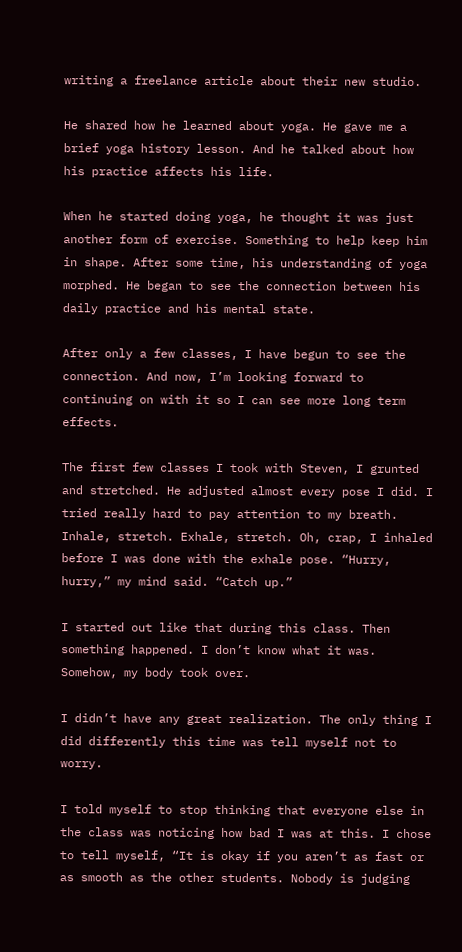writing a freelance article about their new studio.

He shared how he learned about yoga. He gave me a brief yoga history lesson. And he talked about how his practice affects his life.

When he started doing yoga, he thought it was just another form of exercise. Something to help keep him in shape. After some time, his understanding of yoga morphed. He began to see the connection between his daily practice and his mental state.

After only a few classes, I have begun to see the connection. And now, I’m looking forward to continuing on with it so I can see more long term effects.

The first few classes I took with Steven, I grunted and stretched. He adjusted almost every pose I did. I tried really hard to pay attention to my breath. Inhale, stretch. Exhale, stretch. Oh, crap, I inhaled before I was done with the exhale pose. “Hurry, hurry,” my mind said. “Catch up.”

I started out like that during this class. Then something happened. I don’t know what it was. Somehow, my body took over.

I didn’t have any great realization. The only thing I did differently this time was tell myself not to worry.

I told myself to stop thinking that everyone else in the class was noticing how bad I was at this. I chose to tell myself, “It is okay if you aren’t as fast or as smooth as the other students. Nobody is judging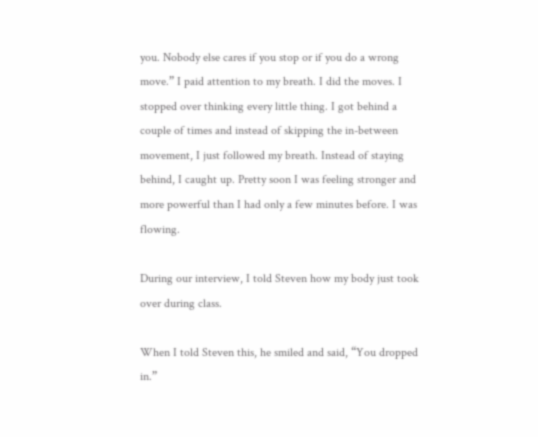you. Nobody else cares if you stop or if you do a wrong move.” I paid attention to my breath. I did the moves. I stopped over thinking every little thing. I got behind a couple of times and instead of skipping the in-between movement, I just followed my breath. Instead of staying behind, I caught up. Pretty soon I was feeling stronger and more powerful than I had only a few minutes before. I was flowing.

During our interview, I told Steven how my body just took over during class.

When I told Steven this, he smiled and said, “You dropped in.”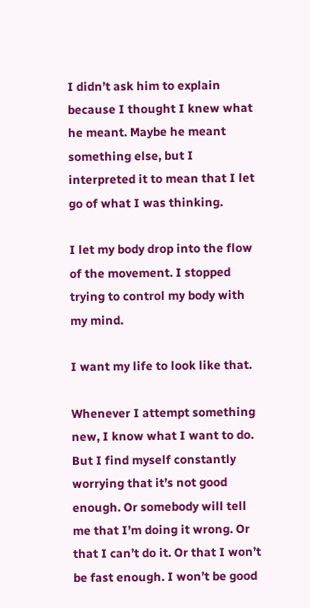I didn’t ask him to explain because I thought I knew what he meant. Maybe he meant something else, but I interpreted it to mean that I let go of what I was thinking.

I let my body drop into the flow of the movement. I stopped trying to control my body with my mind.

I want my life to look like that.

Whenever I attempt something new, I know what I want to do. But I find myself constantly worrying that it’s not good enough. Or somebody will tell me that I’m doing it wrong. Or that I can’t do it. Or that I won’t be fast enough. I won’t be good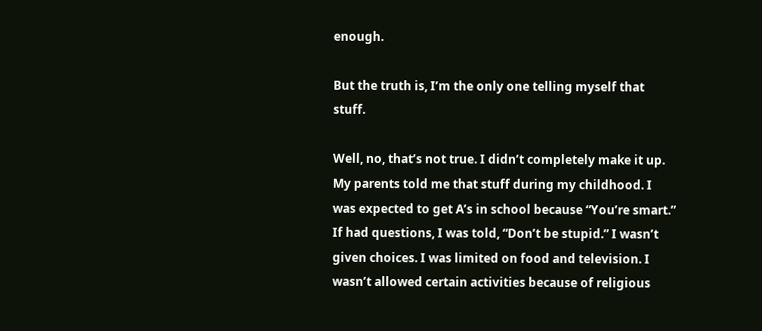enough.

But the truth is, I’m the only one telling myself that stuff.

Well, no, that’s not true. I didn’t completely make it up. My parents told me that stuff during my childhood. I was expected to get A’s in school because “You’re smart.” If had questions, I was told, “Don’t be stupid.” I wasn’t given choices. I was limited on food and television. I wasn’t allowed certain activities because of religious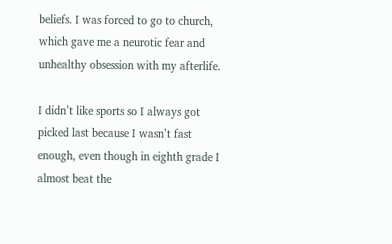beliefs. I was forced to go to church, which gave me a neurotic fear and unhealthy obsession with my afterlife.

I didn’t like sports so I always got picked last because I wasn’t fast enough, even though in eighth grade I almost beat the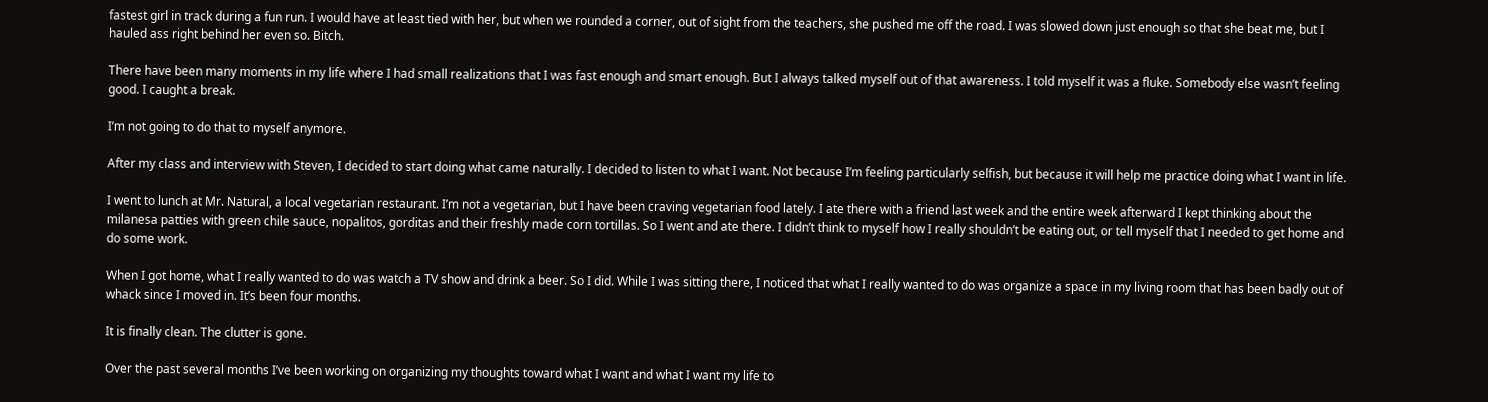fastest girl in track during a fun run. I would have at least tied with her, but when we rounded a corner, out of sight from the teachers, she pushed me off the road. I was slowed down just enough so that she beat me, but I hauled ass right behind her even so. Bitch.

There have been many moments in my life where I had small realizations that I was fast enough and smart enough. But I always talked myself out of that awareness. I told myself it was a fluke. Somebody else wasn’t feeling good. I caught a break.

I’m not going to do that to myself anymore.

After my class and interview with Steven, I decided to start doing what came naturally. I decided to listen to what I want. Not because I’m feeling particularly selfish, but because it will help me practice doing what I want in life.

I went to lunch at Mr. Natural, a local vegetarian restaurant. I’m not a vegetarian, but I have been craving vegetarian food lately. I ate there with a friend last week and the entire week afterward I kept thinking about the milanesa patties with green chile sauce, nopalitos, gorditas and their freshly made corn tortillas. So I went and ate there. I didn’t think to myself how I really shouldn’t be eating out, or tell myself that I needed to get home and do some work.

When I got home, what I really wanted to do was watch a TV show and drink a beer. So I did. While I was sitting there, I noticed that what I really wanted to do was organize a space in my living room that has been badly out of whack since I moved in. It’s been four months.

It is finally clean. The clutter is gone.

Over the past several months I’ve been working on organizing my thoughts toward what I want and what I want my life to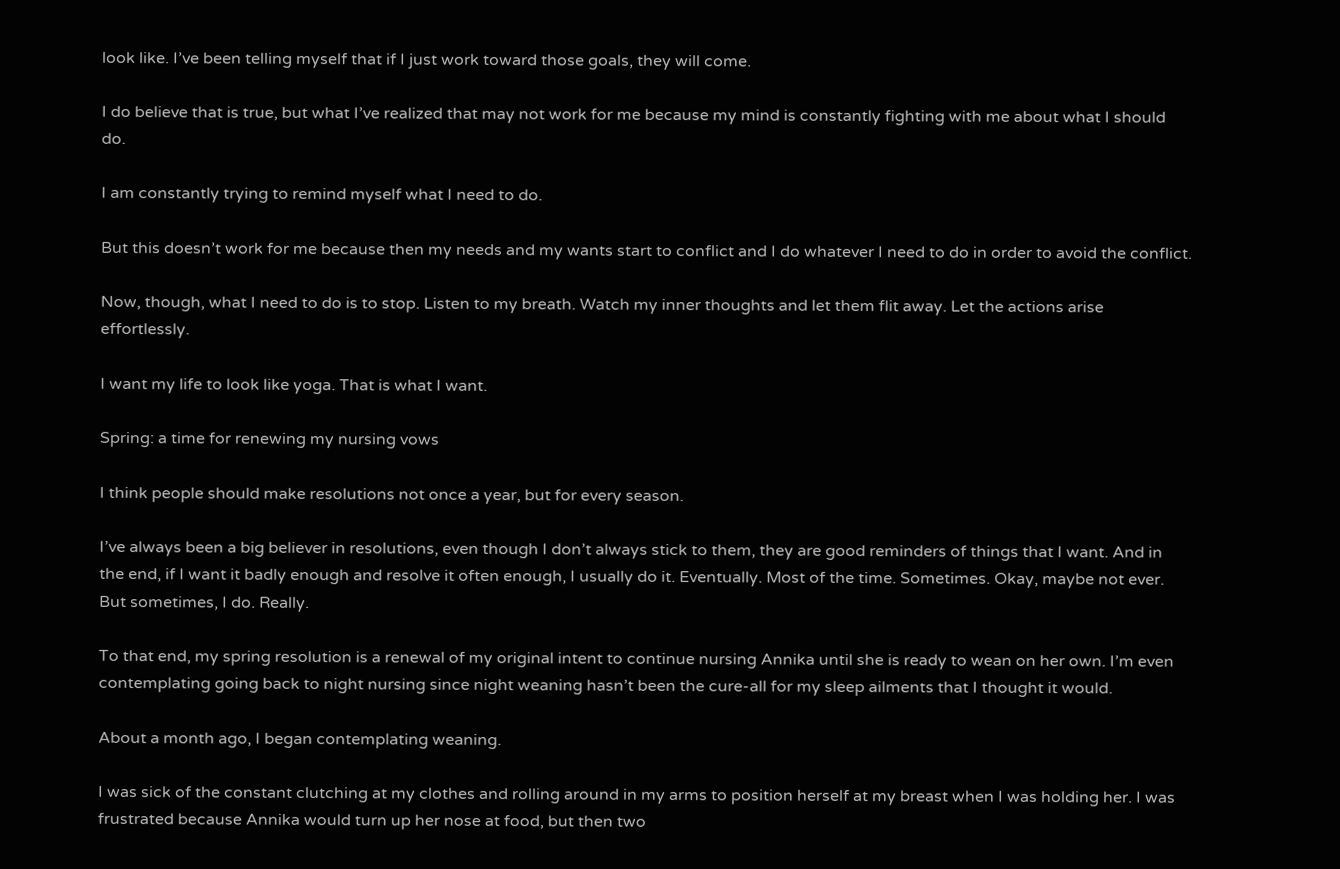look like. I’ve been telling myself that if I just work toward those goals, they will come.

I do believe that is true, but what I’ve realized that may not work for me because my mind is constantly fighting with me about what I should do.

I am constantly trying to remind myself what I need to do.

But this doesn’t work for me because then my needs and my wants start to conflict and I do whatever I need to do in order to avoid the conflict.

Now, though, what I need to do is to stop. Listen to my breath. Watch my inner thoughts and let them flit away. Let the actions arise effortlessly.

I want my life to look like yoga. That is what I want.

Spring: a time for renewing my nursing vows

I think people should make resolutions not once a year, but for every season.

I’ve always been a big believer in resolutions, even though I don’t always stick to them, they are good reminders of things that I want. And in the end, if I want it badly enough and resolve it often enough, I usually do it. Eventually. Most of the time. Sometimes. Okay, maybe not ever. But sometimes, I do. Really.

To that end, my spring resolution is a renewal of my original intent to continue nursing Annika until she is ready to wean on her own. I’m even contemplating going back to night nursing since night weaning hasn’t been the cure-all for my sleep ailments that I thought it would.

About a month ago, I began contemplating weaning.

I was sick of the constant clutching at my clothes and rolling around in my arms to position herself at my breast when I was holding her. I was frustrated because Annika would turn up her nose at food, but then two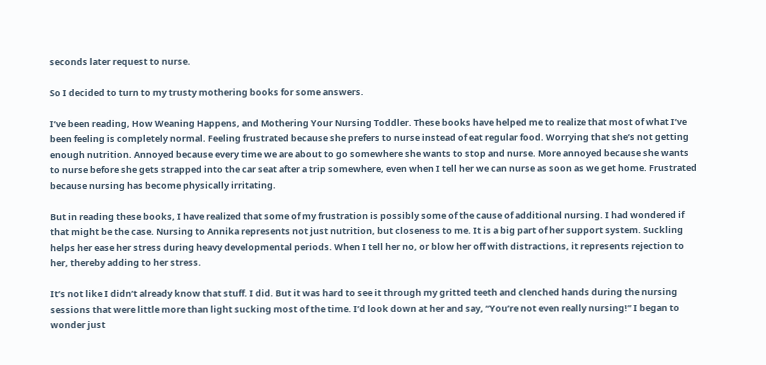seconds later request to nurse.

So I decided to turn to my trusty mothering books for some answers.

I’ve been reading, How Weaning Happens, and Mothering Your Nursing Toddler. These books have helped me to realize that most of what I’ve been feeling is completely normal. Feeling frustrated because she prefers to nurse instead of eat regular food. Worrying that she’s not getting enough nutrition. Annoyed because every time we are about to go somewhere she wants to stop and nurse. More annoyed because she wants to nurse before she gets strapped into the car seat after a trip somewhere, even when I tell her we can nurse as soon as we get home. Frustrated because nursing has become physically irritating.

But in reading these books, I have realized that some of my frustration is possibly some of the cause of additional nursing. I had wondered if that might be the case. Nursing to Annika represents not just nutrition, but closeness to me. It is a big part of her support system. Suckling helps her ease her stress during heavy developmental periods. When I tell her no, or blow her off with distractions, it represents rejection to her, thereby adding to her stress.

It’s not like I didn’t already know that stuff. I did. But it was hard to see it through my gritted teeth and clenched hands during the nursing sessions that were little more than light sucking most of the time. I’d look down at her and say, “You’re not even really nursing!” I began to wonder just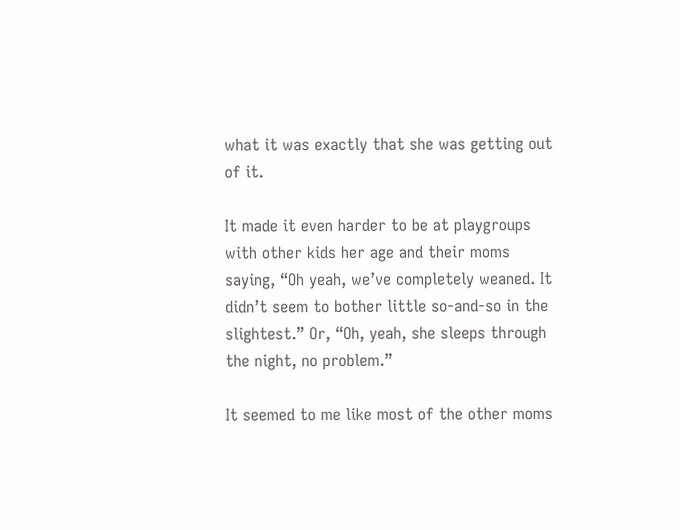what it was exactly that she was getting out of it.

It made it even harder to be at playgroups with other kids her age and their moms saying, “Oh yeah, we’ve completely weaned. It didn’t seem to bother little so-and-so in the slightest.” Or, “Oh, yeah, she sleeps through the night, no problem.”

It seemed to me like most of the other moms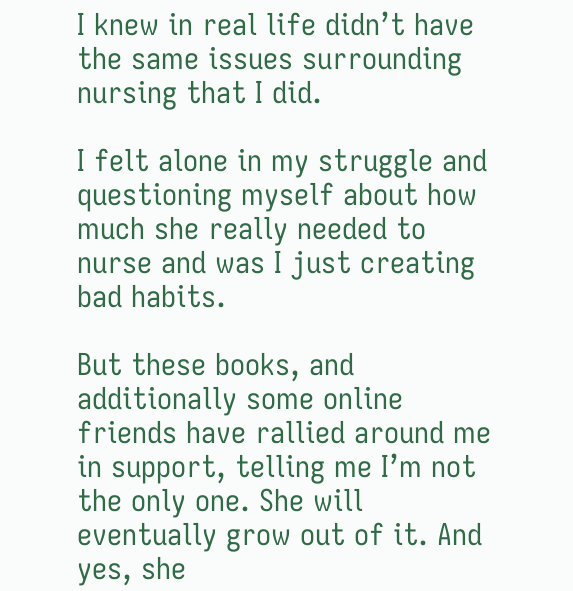I knew in real life didn’t have the same issues surrounding nursing that I did.

I felt alone in my struggle and questioning myself about how much she really needed to nurse and was I just creating bad habits.

But these books, and additionally some online friends have rallied around me in support, telling me I’m not the only one. She will eventually grow out of it. And yes, she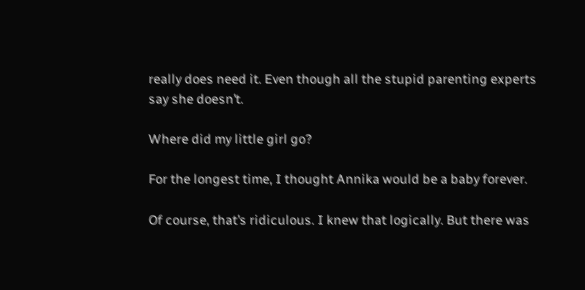really does need it. Even though all the stupid parenting experts say she doesn’t.

Where did my little girl go?

For the longest time, I thought Annika would be a baby forever.

Of course, that’s ridiculous. I knew that logically. But there was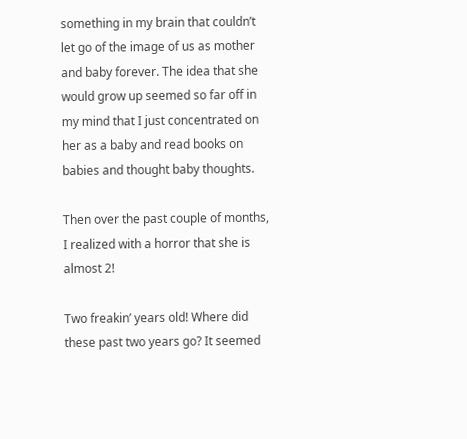something in my brain that couldn’t let go of the image of us as mother and baby forever. The idea that she would grow up seemed so far off in my mind that I just concentrated on her as a baby and read books on babies and thought baby thoughts.

Then over the past couple of months, I realized with a horror that she is almost 2!

Two freakin’ years old! Where did these past two years go? It seemed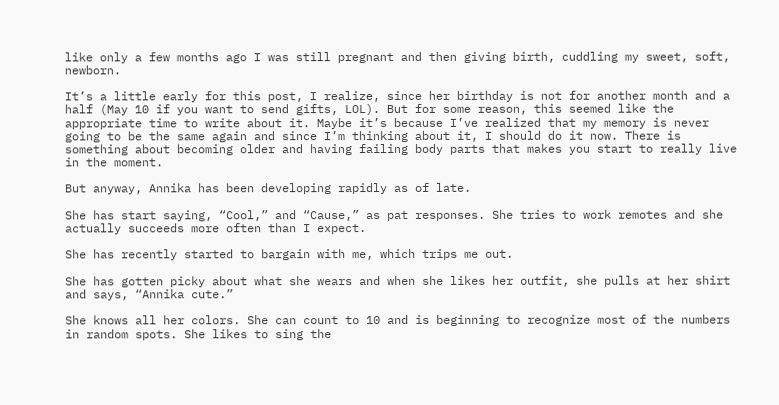like only a few months ago I was still pregnant and then giving birth, cuddling my sweet, soft, newborn.

It’s a little early for this post, I realize, since her birthday is not for another month and a half (May 10 if you want to send gifts, LOL). But for some reason, this seemed like the appropriate time to write about it. Maybe it’s because I’ve realized that my memory is never going to be the same again and since I’m thinking about it, I should do it now. There is something about becoming older and having failing body parts that makes you start to really live in the moment.

But anyway, Annika has been developing rapidly as of late.

She has start saying, “Cool,” and “Cause,” as pat responses. She tries to work remotes and she actually succeeds more often than I expect.

She has recently started to bargain with me, which trips me out.

She has gotten picky about what she wears and when she likes her outfit, she pulls at her shirt and says, “Annika cute.”

She knows all her colors. She can count to 10 and is beginning to recognize most of the numbers in random spots. She likes to sing the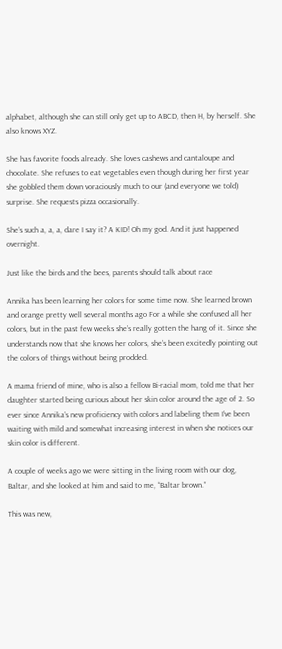alphabet, although she can still only get up to ABCD, then H, by herself. She also knows XYZ.

She has favorite foods already. She loves cashews and cantaloupe and chocolate. She refuses to eat vegetables even though during her first year she gobbled them down voraciously much to our (and everyone we told) surprise. She requests pizza occasionally.

She’s such a, a, a, dare I say it? A KID! Oh my god. And it just happened overnight.

Just like the birds and the bees, parents should talk about race

Annika has been learning her colors for some time now. She learned brown and orange pretty well several months ago For a while she confused all her colors, but in the past few weeks she’s really gotten the hang of it. Since she understands now that she knows her colors, she’s been excitedly pointing out the colors of things without being prodded.

A mama friend of mine, who is also a fellow Bi-racial mom, told me that her daughter started being curious about her skin color around the age of 2. So ever since Annika’s new proficiency with colors and labeling them I’ve been waiting with mild and somewhat increasing interest in when she notices our skin color is different.

A couple of weeks ago we were sitting in the living room with our dog, Baltar, and she looked at him and said to me, “Baltar brown.”

This was new,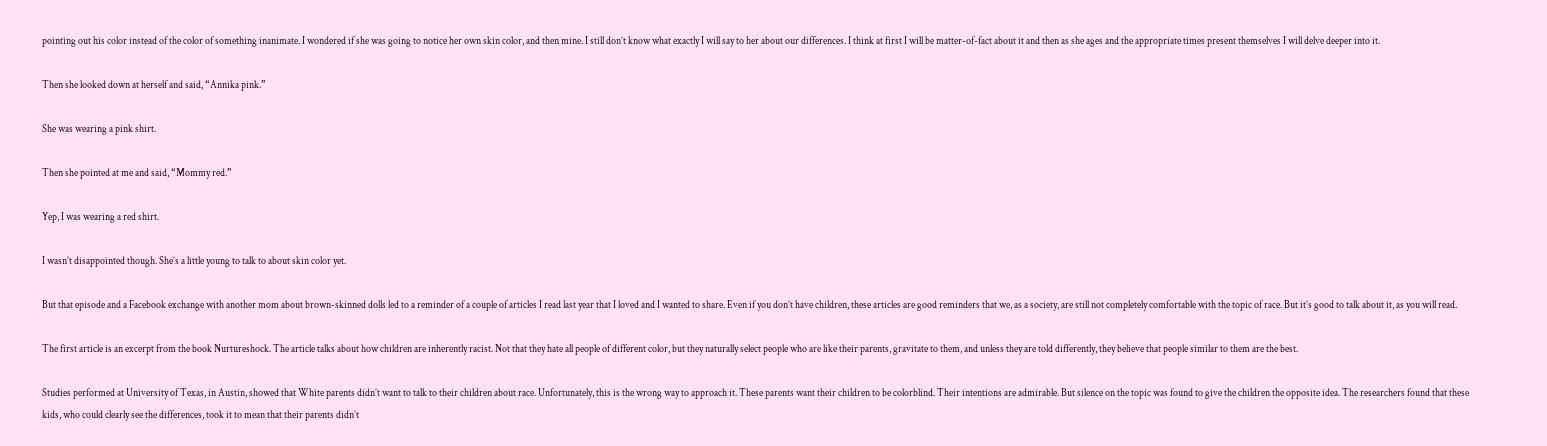pointing out his color instead of the color of something inanimate. I wondered if she was going to notice her own skin color, and then mine. I still don’t know what exactly I will say to her about our differences. I think at first I will be matter-of-fact about it and then as she ages and the appropriate times present themselves I will delve deeper into it.

Then she looked down at herself and said, “Annika pink.”

She was wearing a pink shirt.

Then she pointed at me and said, “Mommy red.”

Yep, I was wearing a red shirt.

I wasn’t disappointed though. She’s a little young to talk to about skin color yet.

But that episode and a Facebook exchange with another mom about brown-skinned dolls led to a reminder of a couple of articles I read last year that I loved and I wanted to share. Even if you don’t have children, these articles are good reminders that we, as a society, are still not completely comfortable with the topic of race. But it’s good to talk about it, as you will read.

The first article is an excerpt from the book Nurtureshock. The article talks about how children are inherently racist. Not that they hate all people of different color, but they naturally select people who are like their parents, gravitate to them, and unless they are told differently, they believe that people similar to them are the best.

Studies performed at University of Texas, in Austin, showed that White parents didn’t want to talk to their children about race. Unfortunately, this is the wrong way to approach it. These parents want their children to be colorblind. Their intentions are admirable. But silence on the topic was found to give the children the opposite idea. The researchers found that these kids, who could clearly see the differences, took it to mean that their parents didn’t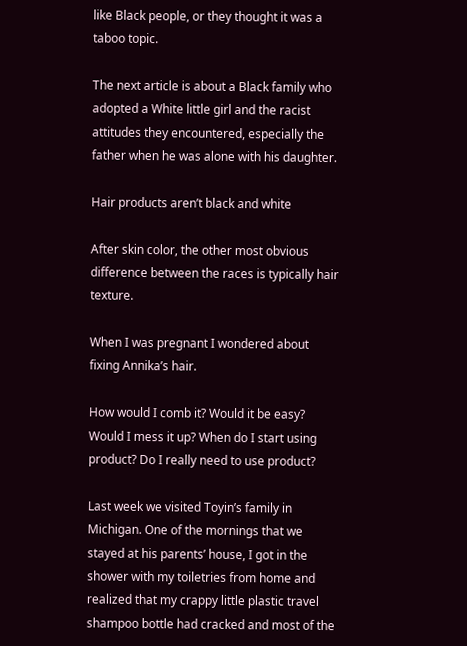like Black people, or they thought it was a taboo topic.

The next article is about a Black family who adopted a White little girl and the racist attitudes they encountered, especially the father when he was alone with his daughter.

Hair products aren’t black and white

After skin color, the other most obvious difference between the races is typically hair texture.

When I was pregnant I wondered about fixing Annika’s hair.

How would I comb it? Would it be easy? Would I mess it up? When do I start using product? Do I really need to use product?

Last week we visited Toyin’s family in Michigan. One of the mornings that we stayed at his parents’ house, I got in the shower with my toiletries from home and realized that my crappy little plastic travel shampoo bottle had cracked and most of the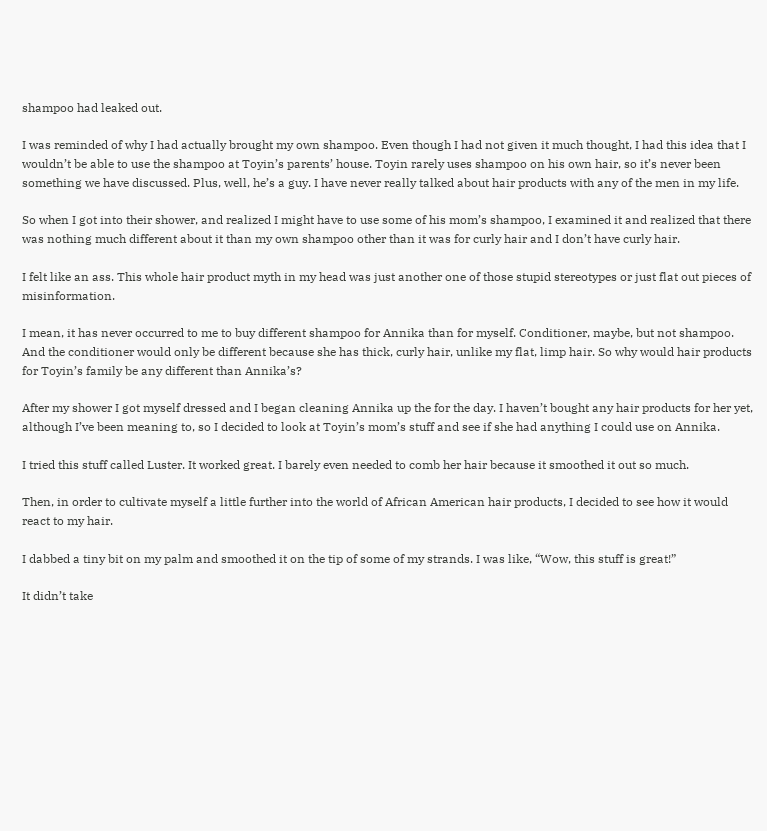shampoo had leaked out.

I was reminded of why I had actually brought my own shampoo. Even though I had not given it much thought, I had this idea that I wouldn’t be able to use the shampoo at Toyin’s parents’ house. Toyin rarely uses shampoo on his own hair, so it’s never been something we have discussed. Plus, well, he’s a guy. I have never really talked about hair products with any of the men in my life.

So when I got into their shower, and realized I might have to use some of his mom’s shampoo, I examined it and realized that there was nothing much different about it than my own shampoo other than it was for curly hair and I don’t have curly hair.

I felt like an ass. This whole hair product myth in my head was just another one of those stupid stereotypes or just flat out pieces of misinformation.

I mean, it has never occurred to me to buy different shampoo for Annika than for myself. Conditioner, maybe, but not shampoo. And the conditioner would only be different because she has thick, curly hair, unlike my flat, limp hair. So why would hair products for Toyin’s family be any different than Annika’s?

After my shower I got myself dressed and I began cleaning Annika up the for the day. I haven’t bought any hair products for her yet, although I’ve been meaning to, so I decided to look at Toyin’s mom’s stuff and see if she had anything I could use on Annika.

I tried this stuff called Luster. It worked great. I barely even needed to comb her hair because it smoothed it out so much.

Then, in order to cultivate myself a little further into the world of African American hair products, I decided to see how it would react to my hair.

I dabbed a tiny bit on my palm and smoothed it on the tip of some of my strands. I was like, “Wow, this stuff is great!”

It didn’t take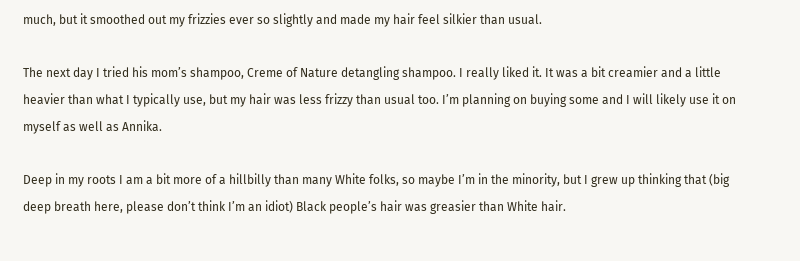much, but it smoothed out my frizzies ever so slightly and made my hair feel silkier than usual.

The next day I tried his mom’s shampoo, Creme of Nature detangling shampoo. I really liked it. It was a bit creamier and a little heavier than what I typically use, but my hair was less frizzy than usual too. I’m planning on buying some and I will likely use it on myself as well as Annika.

Deep in my roots I am a bit more of a hillbilly than many White folks, so maybe I’m in the minority, but I grew up thinking that (big deep breath here, please don’t think I’m an idiot) Black people’s hair was greasier than White hair.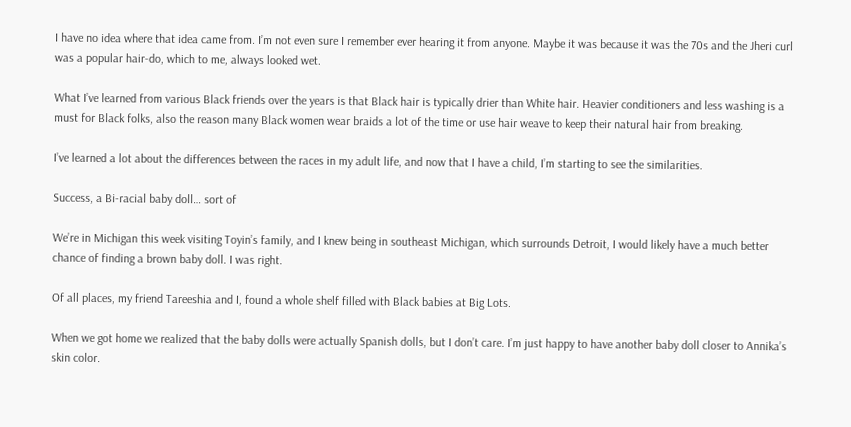I have no idea where that idea came from. I’m not even sure I remember ever hearing it from anyone. Maybe it was because it was the 70s and the Jheri curl was a popular hair-do, which to me, always looked wet.

What I’ve learned from various Black friends over the years is that Black hair is typically drier than White hair. Heavier conditioners and less washing is a must for Black folks, also the reason many Black women wear braids a lot of the time or use hair weave to keep their natural hair from breaking.

I’ve learned a lot about the differences between the races in my adult life, and now that I have a child, I’m starting to see the similarities.

Success, a Bi-racial baby doll… sort of

We’re in Michigan this week visiting Toyin’s family, and I knew being in southeast Michigan, which surrounds Detroit, I would likely have a much better chance of finding a brown baby doll. I was right.

Of all places, my friend Tareeshia and I, found a whole shelf filled with Black babies at Big Lots.

When we got home we realized that the baby dolls were actually Spanish dolls, but I don’t care. I’m just happy to have another baby doll closer to Annika’s skin color.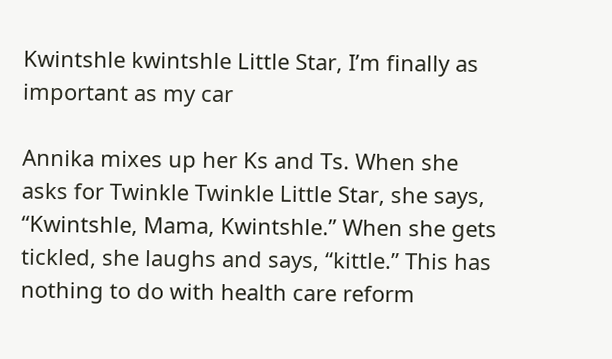Kwintshle kwintshle Little Star, I’m finally as important as my car

Annika mixes up her Ks and Ts. When she asks for Twinkle Twinkle Little Star, she says, “Kwintshle, Mama, Kwintshle.” When she gets tickled, she laughs and says, “kittle.” This has nothing to do with health care reform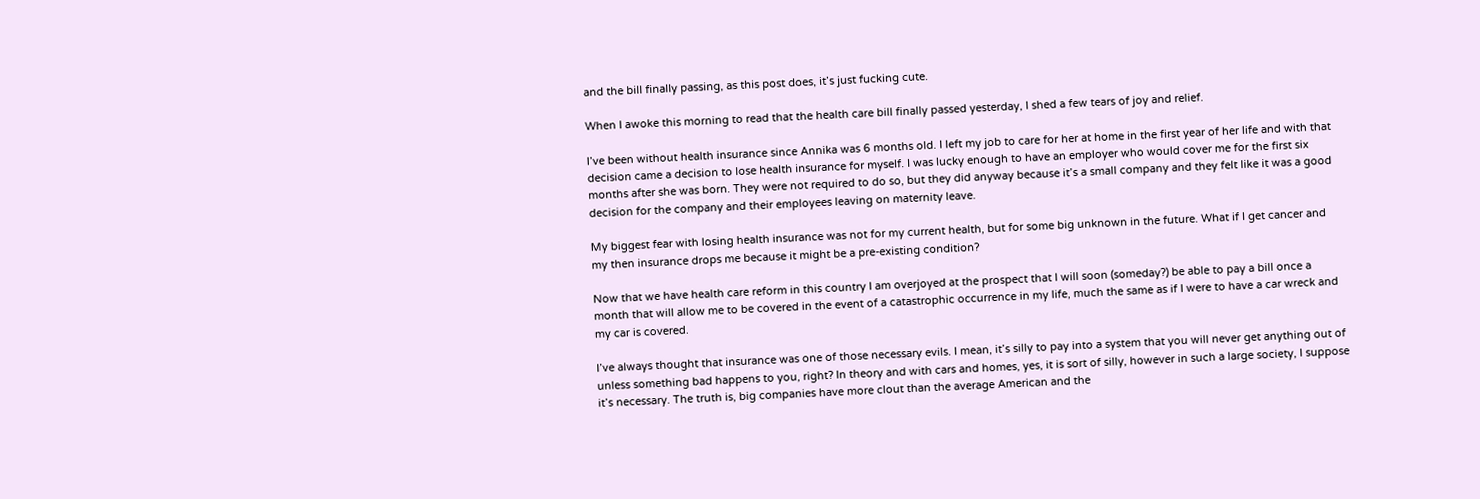and the bill finally passing, as this post does, it’s just fucking cute.

When I awoke this morning to read that the health care bill finally passed yesterday, I shed a few tears of joy and relief.

I’ve been without health insurance since Annika was 6 months old. I left my job to care for her at home in the first year of her life and with that decision came a decision to lose health insurance for myself. I was lucky enough to have an employer who would cover me for the first six months after she was born. They were not required to do so, but they did anyway because it’s a small company and they felt like it was a good decision for the company and their employees leaving on maternity leave.

My biggest fear with losing health insurance was not for my current health, but for some big unknown in the future. What if I get cancer and my then insurance drops me because it might be a pre-existing condition?

Now that we have health care reform in this country I am overjoyed at the prospect that I will soon (someday?) be able to pay a bill once a month that will allow me to be covered in the event of a catastrophic occurrence in my life, much the same as if I were to have a car wreck and my car is covered.

I’ve always thought that insurance was one of those necessary evils. I mean, it’s silly to pay into a system that you will never get anything out of unless something bad happens to you, right? In theory and with cars and homes, yes, it is sort of silly, however in such a large society, I suppose it’s necessary. The truth is, big companies have more clout than the average American and the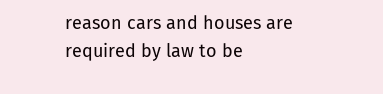reason cars and houses are required by law to be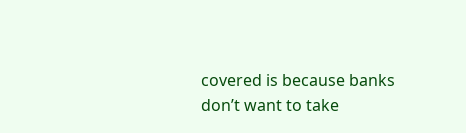covered is because banks don’t want to take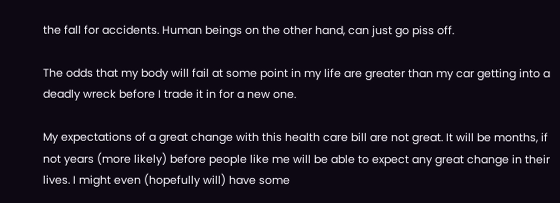the fall for accidents. Human beings on the other hand, can just go piss off.

The odds that my body will fail at some point in my life are greater than my car getting into a deadly wreck before I trade it in for a new one.

My expectations of a great change with this health care bill are not great. It will be months, if not years (more likely) before people like me will be able to expect any great change in their lives. I might even (hopefully will) have some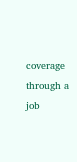coverage through a job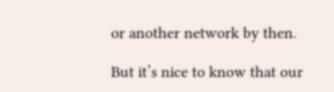or another network by then.

But it’s nice to know that our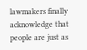lawmakers finally acknowledge that people are just as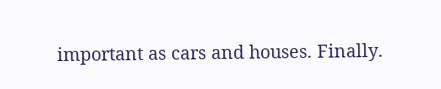important as cars and houses. Finally.